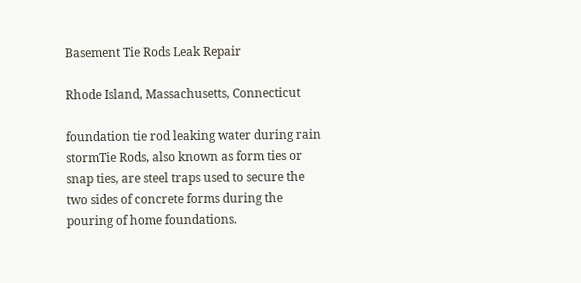Basement Tie Rods Leak Repair

Rhode Island, Massachusetts, Connecticut

foundation tie rod leaking water during rain stormTie Rods, also known as form ties or snap ties, are steel traps used to secure the two sides of concrete forms during the pouring of home foundations.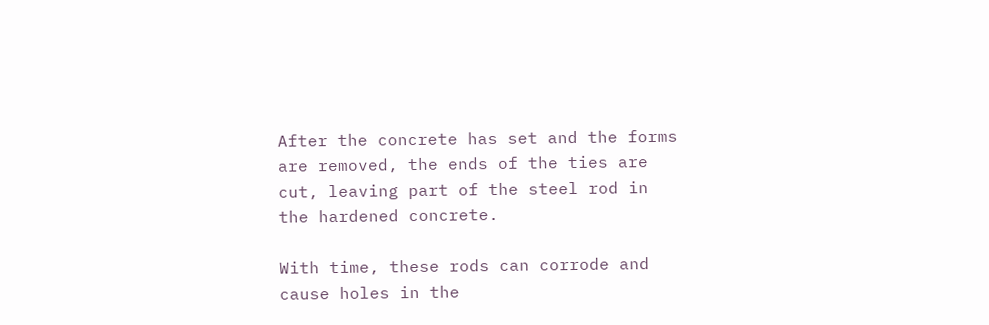After the concrete has set and the forms are removed, the ends of the ties are cut, leaving part of the steel rod in the hardened concrete.

With time, these rods can corrode and cause holes in the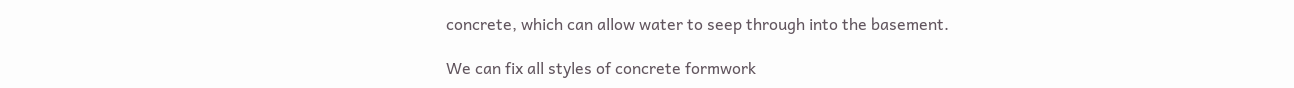concrete, which can allow water to seep through into the basement.

We can fix all styles of concrete formwork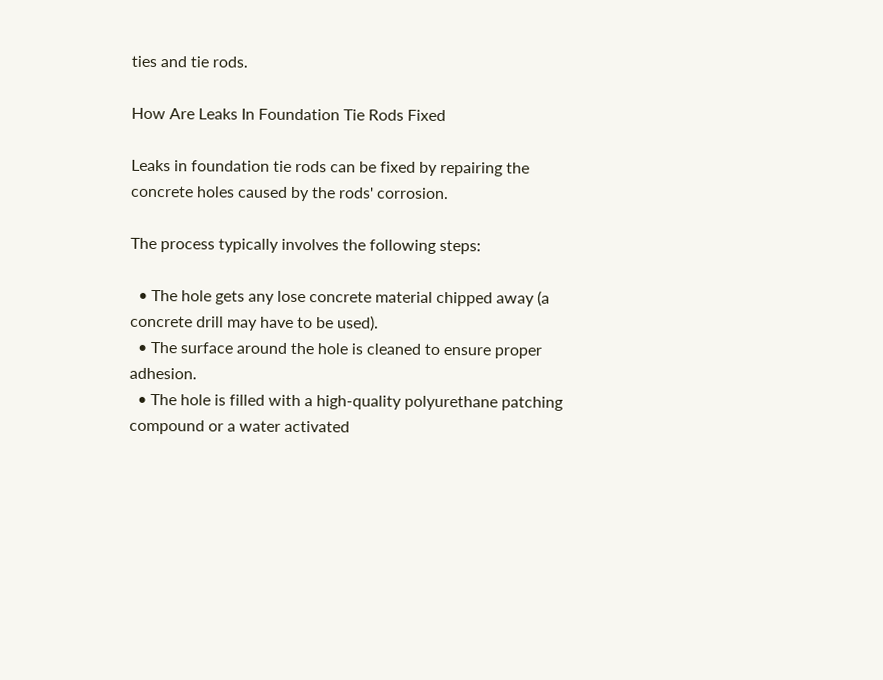ties and tie rods.

How Are Leaks In Foundation Tie Rods Fixed

Leaks in foundation tie rods can be fixed by repairing the concrete holes caused by the rods' corrosion.

The process typically involves the following steps:

  • The hole gets any lose concrete material chipped away (a concrete drill may have to be used).
  • The surface around the hole is cleaned to ensure proper adhesion.
  • The hole is filled with a high-quality polyurethane patching compound or a water activated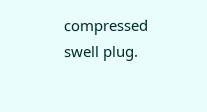compressed swell plug.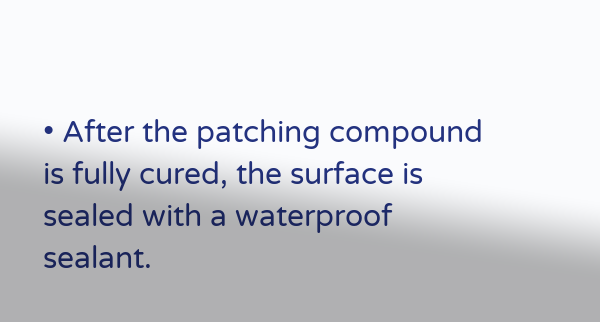• After the patching compound is fully cured, the surface is sealed with a waterproof sealant.